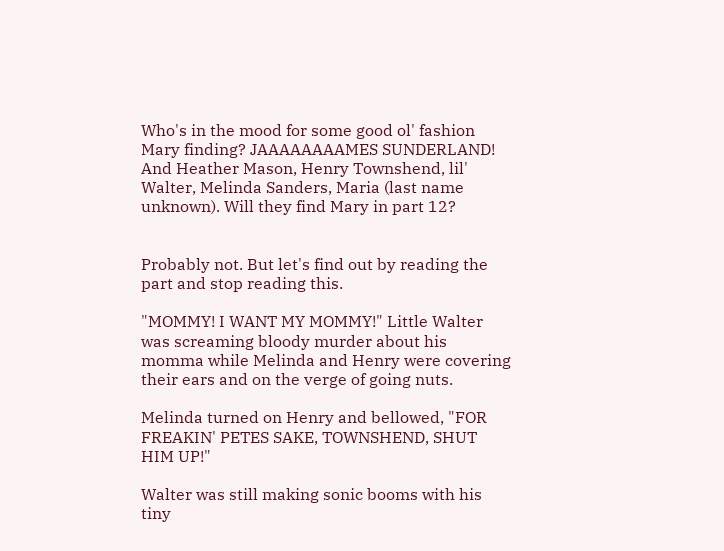Who's in the mood for some good ol' fashion Mary finding? JAAAAAAAAMES SUNDERLAND! And Heather Mason, Henry Townshend, lil' Walter, Melinda Sanders, Maria (last name unknown). Will they find Mary in part 12?


Probably not. But let's find out by reading the part and stop reading this.

"MOMMY! I WANT MY MOMMY!" Little Walter was screaming bloody murder about his momma while Melinda and Henry were covering their ears and on the verge of going nuts.

Melinda turned on Henry and bellowed, "FOR FREAKIN' PETES SAKE, TOWNSHEND, SHUT HIM UP!"

Walter was still making sonic booms with his tiny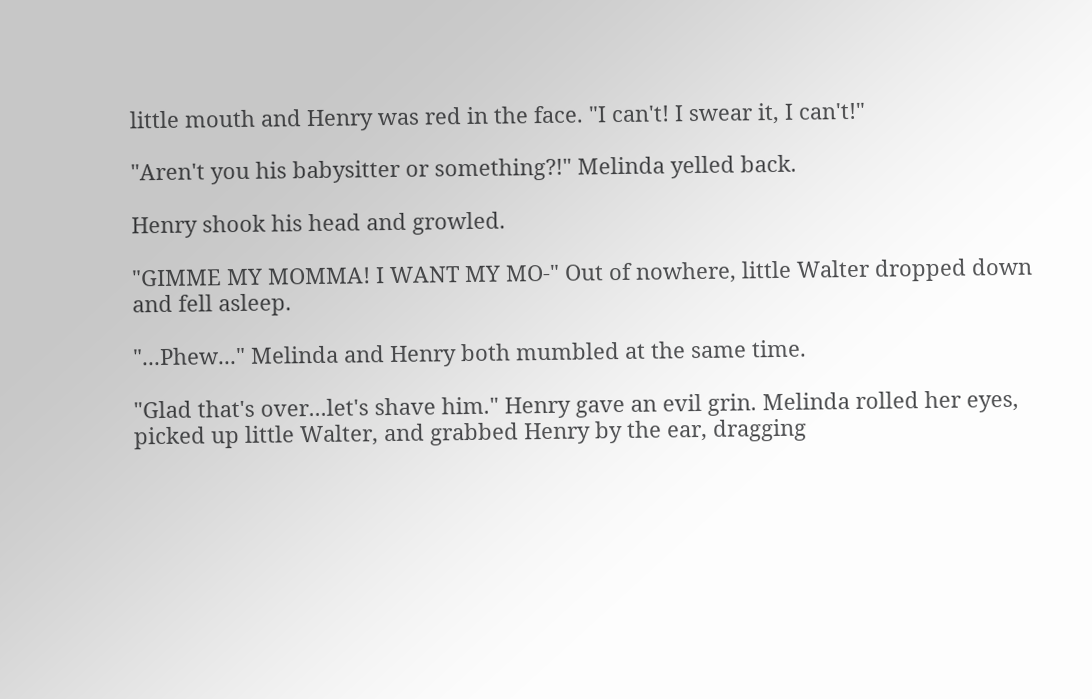little mouth and Henry was red in the face. "I can't! I swear it, I can't!"

"Aren't you his babysitter or something?!" Melinda yelled back.

Henry shook his head and growled.

"GIMME MY MOMMA! I WANT MY MO-" Out of nowhere, little Walter dropped down and fell asleep.

"...Phew..." Melinda and Henry both mumbled at the same time.

"Glad that's over...let's shave him." Henry gave an evil grin. Melinda rolled her eyes, picked up little Walter, and grabbed Henry by the ear, dragging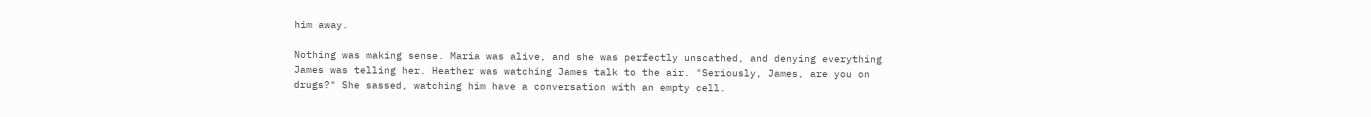him away.

Nothing was making sense. Maria was alive, and she was perfectly unscathed, and denying everything James was telling her. Heather was watching James talk to the air. "Seriously, James, are you on drugs?" She sassed, watching him have a conversation with an empty cell.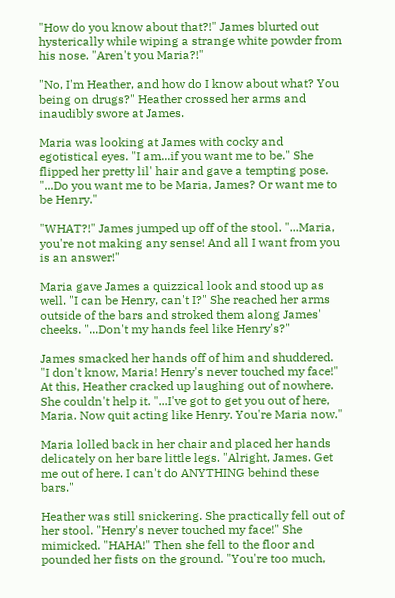"How do you know about that?!" James blurted out hysterically while wiping a strange white powder from his nose. "Aren't you Maria?!"

"No, I'm Heather, and how do I know about what? You being on drugs?" Heather crossed her arms and inaudibly swore at James.

Maria was looking at James with cocky and egotistical eyes. "I am...if you want me to be." She flipped her pretty lil' hair and gave a tempting pose. "...Do you want me to be Maria, James? Or want me to be Henry."

"WHAT?!" James jumped up off of the stool. "...Maria, you're not making any sense! And all I want from you is an answer!"

Maria gave James a quizzical look and stood up as well. "I can be Henry, can't I?" She reached her arms outside of the bars and stroked them along James' cheeks. "...Don't my hands feel like Henry's?"

James smacked her hands off of him and shuddered. "I don't know, Maria! Henry's never touched my face!" At this, Heather cracked up laughing out of nowhere. She couldn't help it. "...I've got to get you out of here, Maria. Now quit acting like Henry. You're Maria now."

Maria lolled back in her chair and placed her hands delicately on her bare little legs. "Alright, James. Get me out of here. I can't do ANYTHING behind these bars."

Heather was still snickering. She practically fell out of her stool. "Henry's never touched my face!" She mimicked. "HAHA!" Then she fell to the floor and pounded her fists on the ground. "You're too much,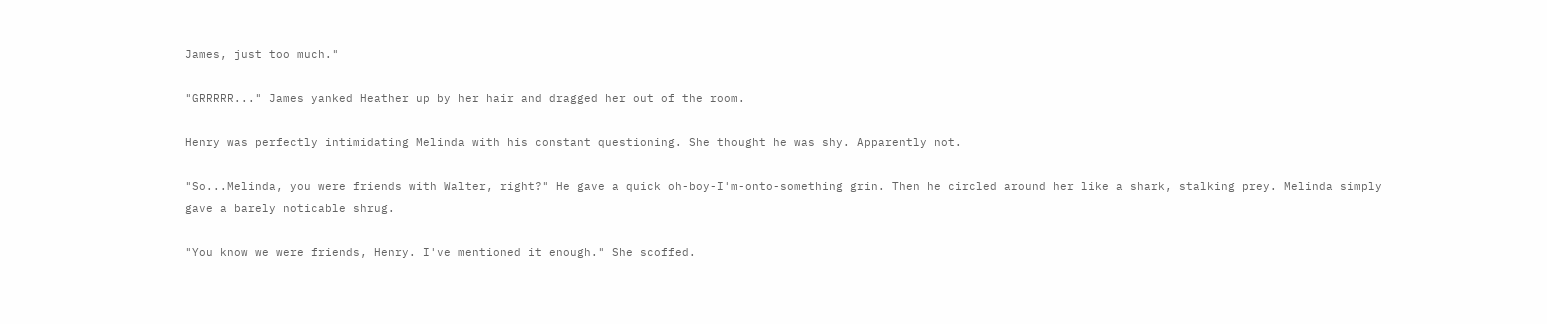James, just too much."

"GRRRRR..." James yanked Heather up by her hair and dragged her out of the room.

Henry was perfectly intimidating Melinda with his constant questioning. She thought he was shy. Apparently not.

"So...Melinda, you were friends with Walter, right?" He gave a quick oh-boy-I'm-onto-something grin. Then he circled around her like a shark, stalking prey. Melinda simply gave a barely noticable shrug.

"You know we were friends, Henry. I've mentioned it enough." She scoffed.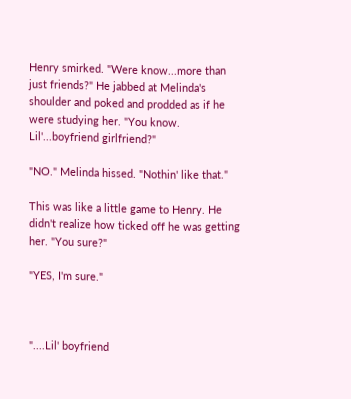Henry smirked. "Were know...more than just friends?" He jabbed at Melinda's shoulder and poked and prodded as if he were studying her. "You know. Lil'...boyfriend girlfriend?"

"NO." Melinda hissed. "Nothin' like that."

This was like a little game to Henry. He didn't realize how ticked off he was getting her. "You sure?"

"YES, I'm sure."



"....Lil' boyfriend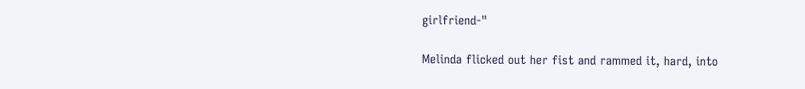girlfriend-"

Melinda flicked out her fist and rammed it, hard, into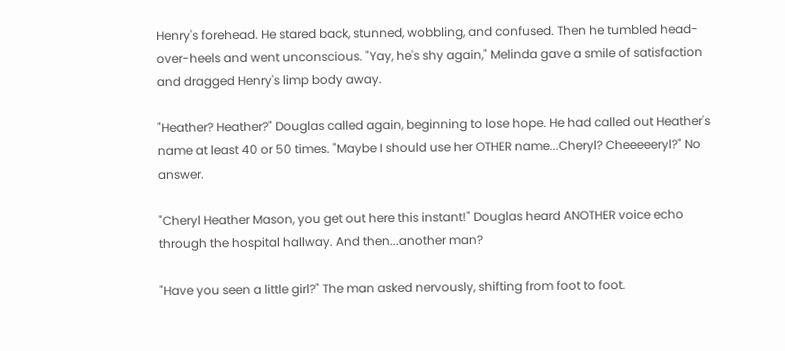Henry's forehead. He stared back, stunned, wobbling, and confused. Then he tumbled head-over-heels and went unconscious. "Yay, he's shy again," Melinda gave a smile of satisfaction and dragged Henry's limp body away.

"Heather? Heather?" Douglas called again, beginning to lose hope. He had called out Heather's name at least 40 or 50 times. "Maybe I should use her OTHER name...Cheryl? Cheeeeeryl?" No answer.

"Cheryl Heather Mason, you get out here this instant!" Douglas heard ANOTHER voice echo through the hospital hallway. And then...another man?

"Have you seen a little girl?" The man asked nervously, shifting from foot to foot.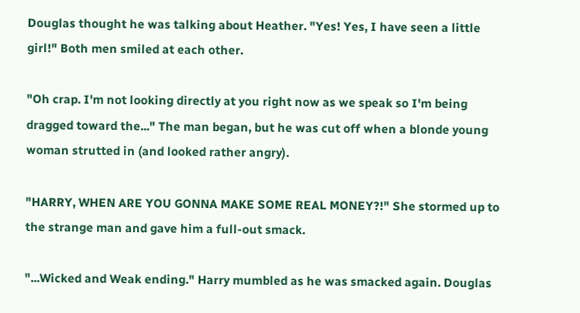Douglas thought he was talking about Heather. "Yes! Yes, I have seen a little girl!" Both men smiled at each other.

"Oh crap. I'm not looking directly at you right now as we speak so I'm being dragged toward the..." The man began, but he was cut off when a blonde young woman strutted in (and looked rather angry).

"HARRY, WHEN ARE YOU GONNA MAKE SOME REAL MONEY?!" She stormed up to the strange man and gave him a full-out smack.

"...Wicked and Weak ending." Harry mumbled as he was smacked again. Douglas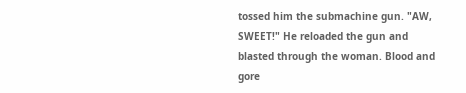tossed him the submachine gun. "AW, SWEET!" He reloaded the gun and blasted through the woman. Blood and gore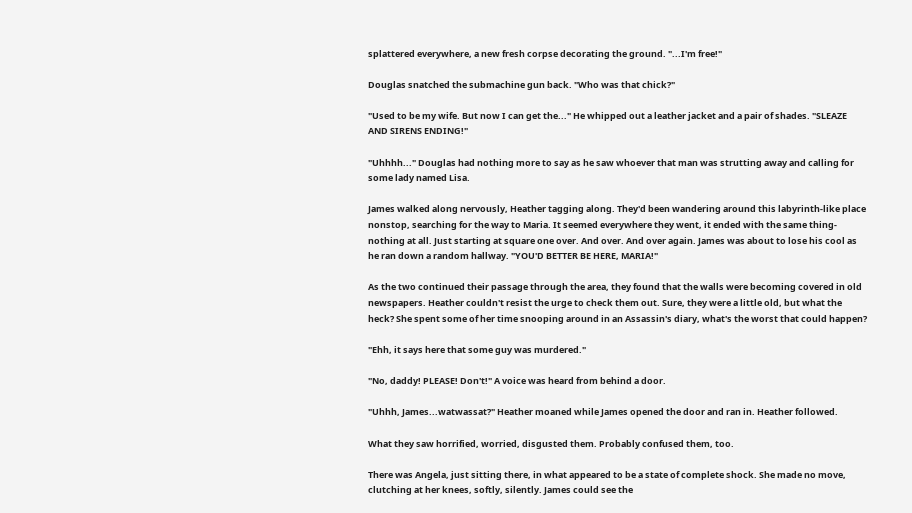splattered everywhere, a new fresh corpse decorating the ground. "...I'm free!"

Douglas snatched the submachine gun back. "Who was that chick?"

"Used to be my wife. But now I can get the..." He whipped out a leather jacket and a pair of shades. "SLEAZE AND SIRENS ENDING!"

"Uhhhh..." Douglas had nothing more to say as he saw whoever that man was strutting away and calling for some lady named Lisa.

James walked along nervously, Heather tagging along. They'd been wandering around this labyrinth-like place nonstop, searching for the way to Maria. It seemed everywhere they went, it ended with the same thing-nothing at all. Just starting at square one over. And over. And over again. James was about to lose his cool as he ran down a random hallway. "YOU'D BETTER BE HERE, MARIA!"

As the two continued their passage through the area, they found that the walls were becoming covered in old newspapers. Heather couldn't resist the urge to check them out. Sure, they were a little old, but what the heck? She spent some of her time snooping around in an Assassin's diary, what's the worst that could happen?

"Ehh, it says here that some guy was murdered."

"No, daddy! PLEASE! Don't!" A voice was heard from behind a door.

"Uhhh, James...watwassat?" Heather moaned while James opened the door and ran in. Heather followed.

What they saw horrified, worried, disgusted them. Probably confused them, too.

There was Angela, just sitting there, in what appeared to be a state of complete shock. She made no move, clutching at her knees, softly, silently. James could see the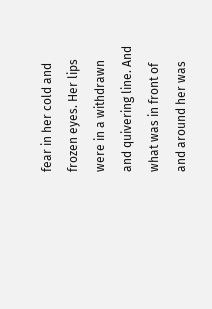fear in her cold and frozen eyes. Her lips were in a withdrawn and quivering line. And what was in front of and around her was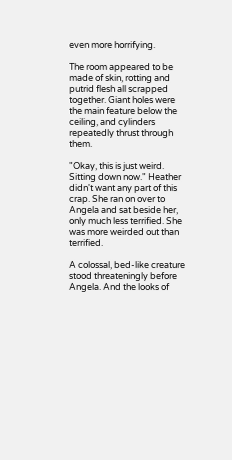even more horrifying.

The room appeared to be made of skin, rotting and putrid flesh all scrapped together. Giant holes were the main feature below the ceiling, and cylinders repeatedly thrust through them.

"Okay, this is just weird. Sitting down now." Heather didn't want any part of this crap. She ran on over to Angela and sat beside her, only much less terrified. She was more weirded out than terrified.

A colossal, bed-like creature stood threateningly before Angela. And the looks of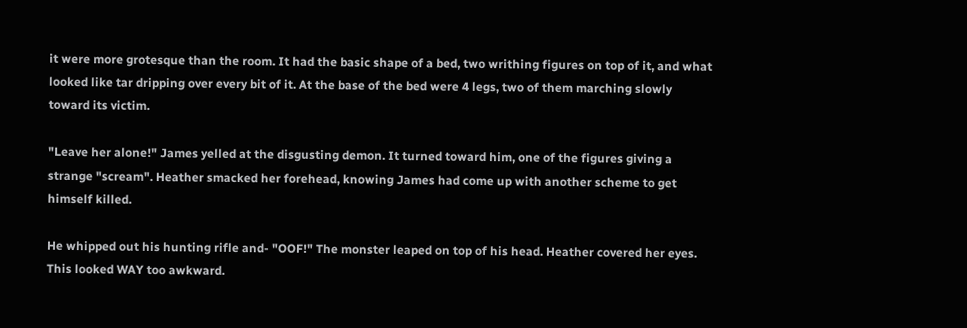it were more grotesque than the room. It had the basic shape of a bed, two writhing figures on top of it, and what looked like tar dripping over every bit of it. At the base of the bed were 4 legs, two of them marching slowly toward its victim.

"Leave her alone!" James yelled at the disgusting demon. It turned toward him, one of the figures giving a strange "scream". Heather smacked her forehead, knowing James had come up with another scheme to get himself killed.

He whipped out his hunting rifle and- "OOF!" The monster leaped on top of his head. Heather covered her eyes. This looked WAY too awkward.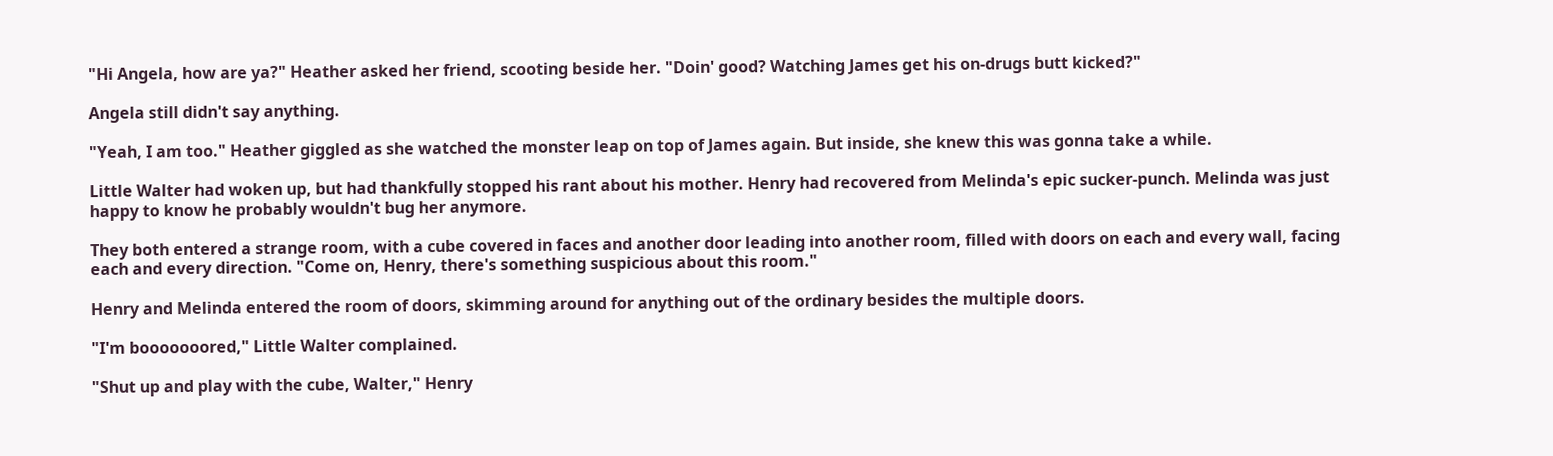"Hi Angela, how are ya?" Heather asked her friend, scooting beside her. "Doin' good? Watching James get his on-drugs butt kicked?"

Angela still didn't say anything.

"Yeah, I am too." Heather giggled as she watched the monster leap on top of James again. But inside, she knew this was gonna take a while.

Little Walter had woken up, but had thankfully stopped his rant about his mother. Henry had recovered from Melinda's epic sucker-punch. Melinda was just happy to know he probably wouldn't bug her anymore.

They both entered a strange room, with a cube covered in faces and another door leading into another room, filled with doors on each and every wall, facing each and every direction. "Come on, Henry, there's something suspicious about this room."

Henry and Melinda entered the room of doors, skimming around for anything out of the ordinary besides the multiple doors.

"I'm booooooored," Little Walter complained.

"Shut up and play with the cube, Walter," Henry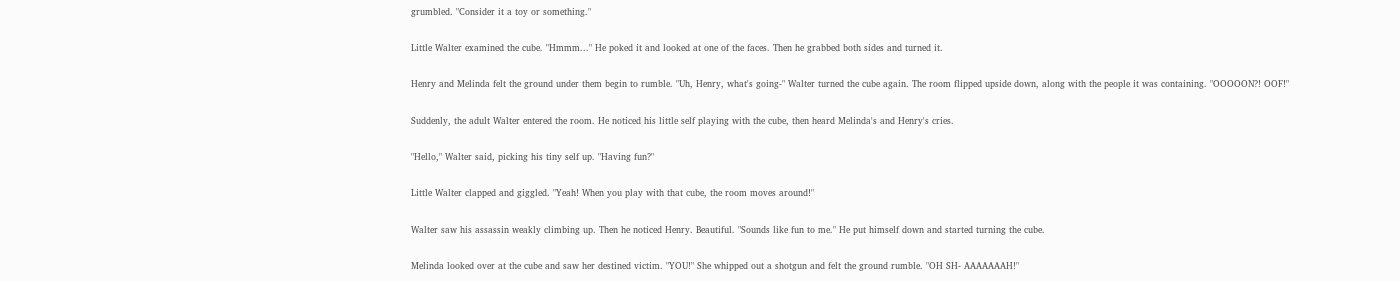grumbled. "Consider it a toy or something."

Little Walter examined the cube. "Hmmm..." He poked it and looked at one of the faces. Then he grabbed both sides and turned it.

Henry and Melinda felt the ground under them begin to rumble. "Uh, Henry, what's going-" Walter turned the cube again. The room flipped upside down, along with the people it was containing. "OOOOON?! OOF!"

Suddenly, the adult Walter entered the room. He noticed his little self playing with the cube, then heard Melinda's and Henry's cries.

"Hello," Walter said, picking his tiny self up. "Having fun?"

Little Walter clapped and giggled. "Yeah! When you play with that cube, the room moves around!"

Walter saw his assassin weakly climbing up. Then he noticed Henry. Beautiful. "Sounds like fun to me." He put himself down and started turning the cube.

Melinda looked over at the cube and saw her destined victim. "YOU!" She whipped out a shotgun and felt the ground rumble. "OH SH- AAAAAAAH!"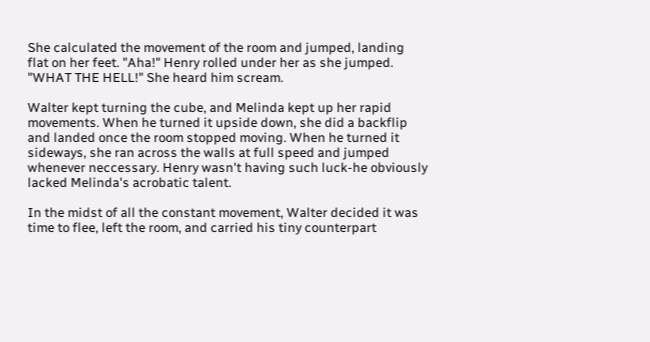She calculated the movement of the room and jumped, landing flat on her feet. "Aha!" Henry rolled under her as she jumped. "WHAT THE HELL!" She heard him scream.

Walter kept turning the cube, and Melinda kept up her rapid movements. When he turned it upside down, she did a backflip and landed once the room stopped moving. When he turned it sideways, she ran across the walls at full speed and jumped whenever neccessary. Henry wasn't having such luck-he obviously lacked Melinda's acrobatic talent.

In the midst of all the constant movement, Walter decided it was time to flee, left the room, and carried his tiny counterpart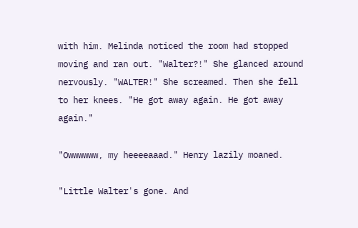with him. Melinda noticed the room had stopped moving and ran out. "Walter?!" She glanced around nervously. "WALTER!" She screamed. Then she fell to her knees. "He got away again. He got away again."

"Owwwwww, my heeeeaaad." Henry lazily moaned.

"Little Walter's gone. And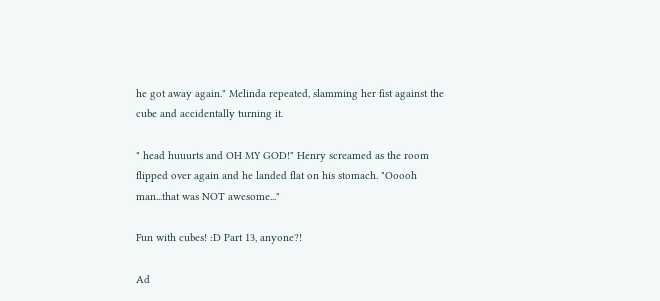he got away again." Melinda repeated, slamming her fist against the cube and accidentally turning it.

" head huuurts and OH MY GOD!" Henry screamed as the room flipped over again and he landed flat on his stomach. "Ooooh man...that was NOT awesome..."

Fun with cubes! :D Part 13, anyone?!

Ad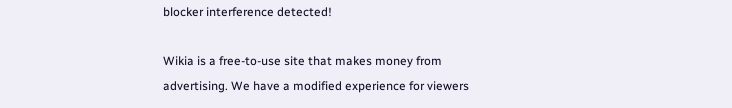blocker interference detected!

Wikia is a free-to-use site that makes money from advertising. We have a modified experience for viewers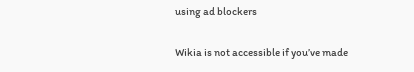using ad blockers

Wikia is not accessible if you’ve made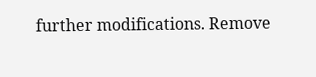further modifications. Remove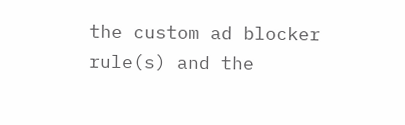the custom ad blocker rule(s) and the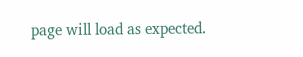page will load as expected.